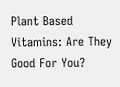Plant Based Vitamins: Are They Good For You?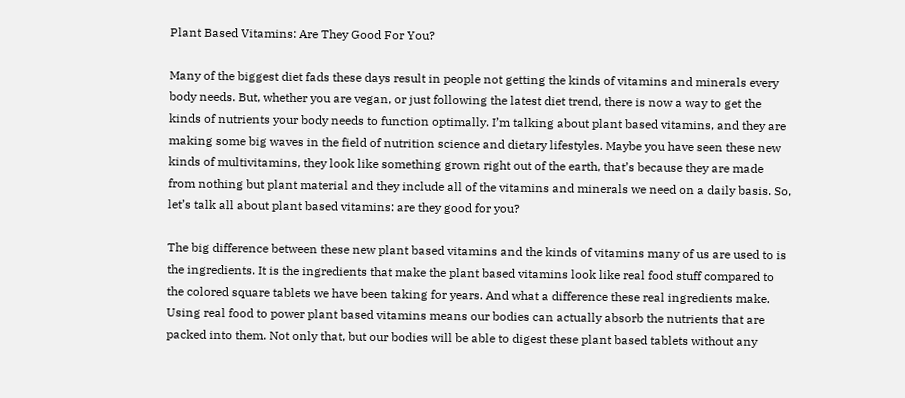Plant Based Vitamins: Are They Good For You?

Many of the biggest diet fads these days result in people not getting the kinds of vitamins and minerals every body needs. But, whether you are vegan, or just following the latest diet trend, there is now a way to get the kinds of nutrients your body needs to function optimally. I’m talking about plant based vitamins, and they are making some big waves in the field of nutrition science and dietary lifestyles. Maybe you have seen these new kinds of multivitamins, they look like something grown right out of the earth, that’s because they are made from nothing but plant material and they include all of the vitamins and minerals we need on a daily basis. So, let’s talk all about plant based vitamins: are they good for you?

The big difference between these new plant based vitamins and the kinds of vitamins many of us are used to is the ingredients. It is the ingredients that make the plant based vitamins look like real food stuff compared to the colored square tablets we have been taking for years. And what a difference these real ingredients make. Using real food to power plant based vitamins means our bodies can actually absorb the nutrients that are packed into them. Not only that, but our bodies will be able to digest these plant based tablets without any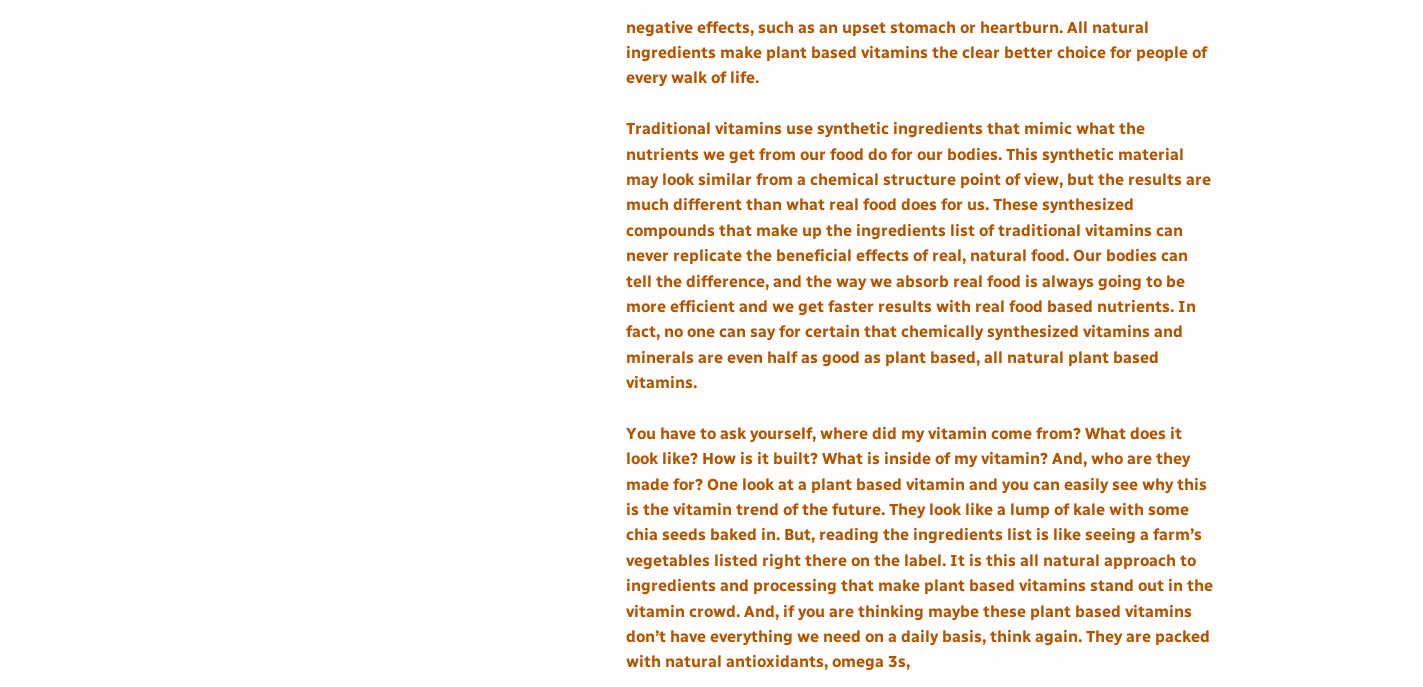negative effects, such as an upset stomach or heartburn. All natural ingredients make plant based vitamins the clear better choice for people of every walk of life.

Traditional vitamins use synthetic ingredients that mimic what the nutrients we get from our food do for our bodies. This synthetic material may look similar from a chemical structure point of view, but the results are much different than what real food does for us. These synthesized compounds that make up the ingredients list of traditional vitamins can never replicate the beneficial effects of real, natural food. Our bodies can tell the difference, and the way we absorb real food is always going to be more efficient and we get faster results with real food based nutrients. In fact, no one can say for certain that chemically synthesized vitamins and minerals are even half as good as plant based, all natural plant based vitamins.

You have to ask yourself, where did my vitamin come from? What does it look like? How is it built? What is inside of my vitamin? And, who are they made for? One look at a plant based vitamin and you can easily see why this is the vitamin trend of the future. They look like a lump of kale with some chia seeds baked in. But, reading the ingredients list is like seeing a farm’s vegetables listed right there on the label. It is this all natural approach to ingredients and processing that make plant based vitamins stand out in the vitamin crowd. And, if you are thinking maybe these plant based vitamins don’t have everything we need on a daily basis, think again. They are packed with natural antioxidants, omega 3s,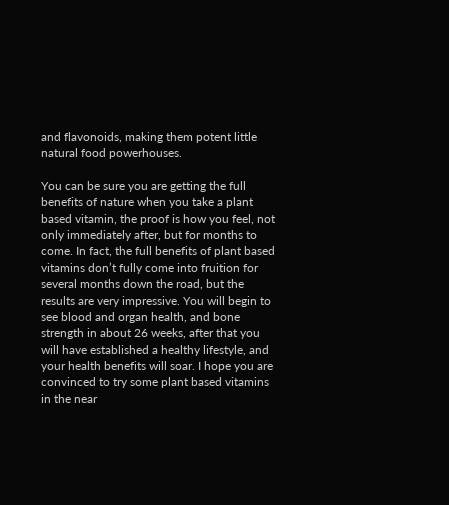and flavonoids, making them potent little natural food powerhouses.

You can be sure you are getting the full benefits of nature when you take a plant based vitamin, the proof is how you feel, not only immediately after, but for months to come. In fact, the full benefits of plant based vitamins don’t fully come into fruition for several months down the road, but the results are very impressive. You will begin to see blood and organ health, and bone strength in about 26 weeks, after that you will have established a healthy lifestyle, and your health benefits will soar. I hope you are convinced to try some plant based vitamins in the near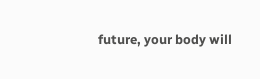future, your body will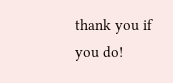thank you if you do!